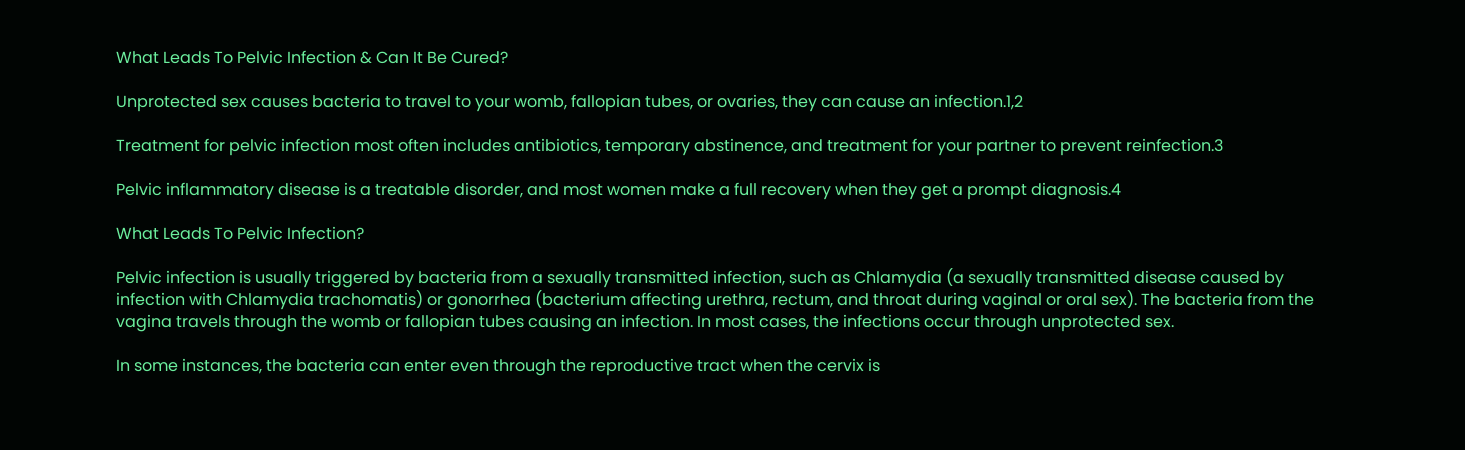What Leads To Pelvic Infection & Can It Be Cured?

Unprotected sex causes bacteria to travel to your womb, fallopian tubes, or ovaries, they can cause an infection.1,2

Treatment for pelvic infection most often includes antibiotics, temporary abstinence, and treatment for your partner to prevent reinfection.3

Pelvic inflammatory disease is a treatable disorder, and most women make a full recovery when they get a prompt diagnosis.4

What Leads To Pelvic Infection?

Pelvic infection is usually triggered by bacteria from a sexually transmitted infection, such as Chlamydia (a sexually transmitted disease caused by infection with Chlamydia trachomatis) or gonorrhea (bacterium affecting urethra, rectum, and throat during vaginal or oral sex). The bacteria from the vagina travels through the womb or fallopian tubes causing an infection. In most cases, the infections occur through unprotected sex.

In some instances, the bacteria can enter even through the reproductive tract when the cervix is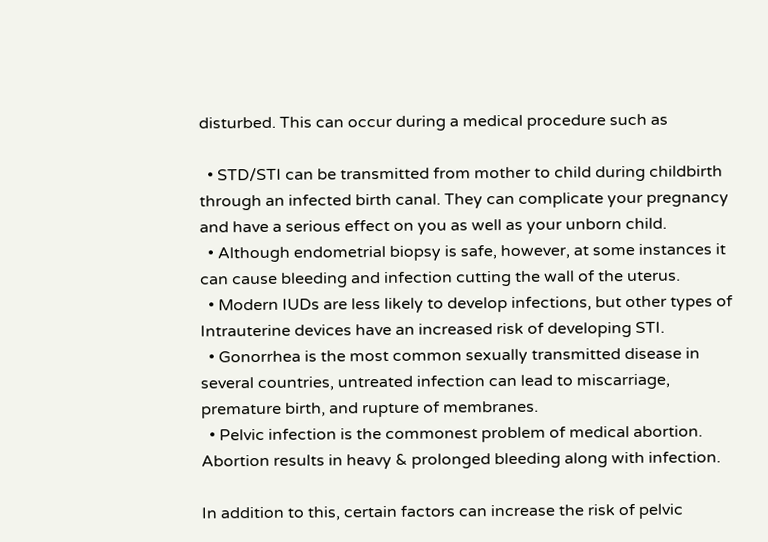disturbed. This can occur during a medical procedure such as

  • STD/STI can be transmitted from mother to child during childbirth through an infected birth canal. They can complicate your pregnancy and have a serious effect on you as well as your unborn child.
  • Although endometrial biopsy is safe, however, at some instances it can cause bleeding and infection cutting the wall of the uterus.
  • Modern IUDs are less likely to develop infections, but other types of Intrauterine devices have an increased risk of developing STI.
  • Gonorrhea is the most common sexually transmitted disease in several countries, untreated infection can lead to miscarriage, premature birth, and rupture of membranes.
  • Pelvic infection is the commonest problem of medical abortion. Abortion results in heavy & prolonged bleeding along with infection.

In addition to this, certain factors can increase the risk of pelvic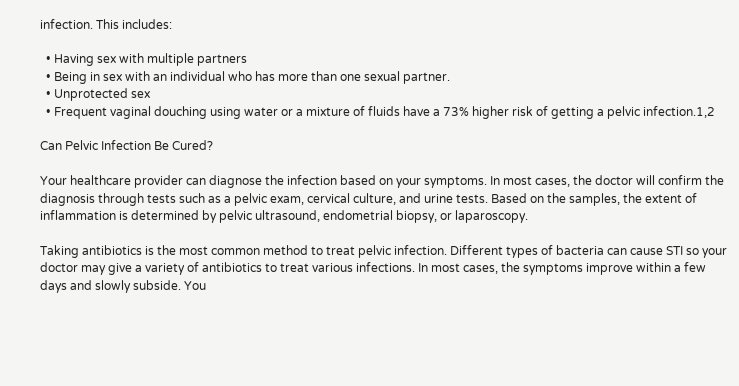infection. This includes:

  • Having sex with multiple partners
  • Being in sex with an individual who has more than one sexual partner.
  • Unprotected sex
  • Frequent vaginal douching using water or a mixture of fluids have a 73% higher risk of getting a pelvic infection.1,2

Can Pelvic Infection Be Cured?

Your healthcare provider can diagnose the infection based on your symptoms. In most cases, the doctor will confirm the diagnosis through tests such as a pelvic exam, cervical culture, and urine tests. Based on the samples, the extent of inflammation is determined by pelvic ultrasound, endometrial biopsy, or laparoscopy.

Taking antibiotics is the most common method to treat pelvic infection. Different types of bacteria can cause STI so your doctor may give a variety of antibiotics to treat various infections. In most cases, the symptoms improve within a few days and slowly subside. You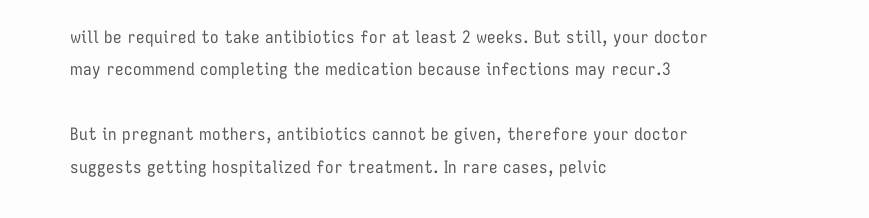will be required to take antibiotics for at least 2 weeks. But still, your doctor may recommend completing the medication because infections may recur.3

But in pregnant mothers, antibiotics cannot be given, therefore your doctor suggests getting hospitalized for treatment. In rare cases, pelvic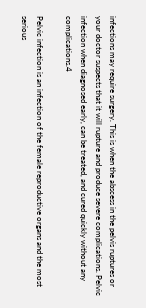infections may require surgery. This is when the abscess in the pelvis ruptures or your doctor suspects that it will rupture and produce severe complications. Pelvic infection when diagnosed early, can be treated, and cured quickly without any complications.4

Pelvic infection is an infection of the female reproductive organs and the most serious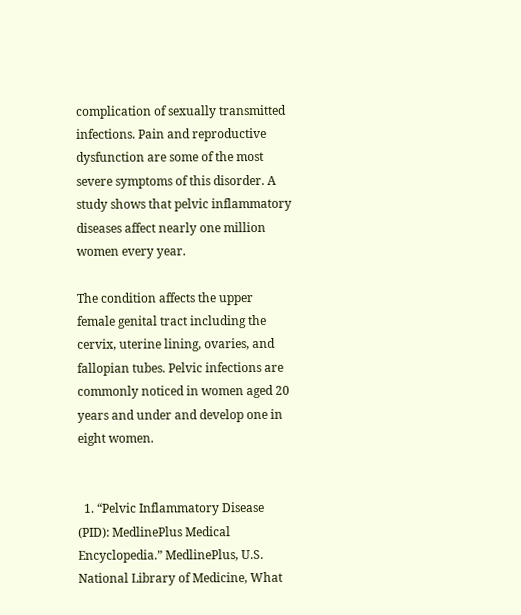complication of sexually transmitted infections. Pain and reproductive dysfunction are some of the most severe symptoms of this disorder. A study shows that pelvic inflammatory diseases affect nearly one million women every year.

The condition affects the upper female genital tract including the cervix, uterine lining, ovaries, and fallopian tubes. Pelvic infections are commonly noticed in women aged 20 years and under and develop one in eight women.


  1. “Pelvic Inflammatory Disease (PID): MedlinePlus Medical Encyclopedia.” MedlinePlus, U.S. National Library of Medicine, What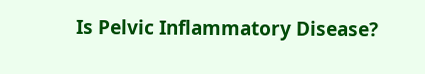Is Pelvic Inflammatory Disease?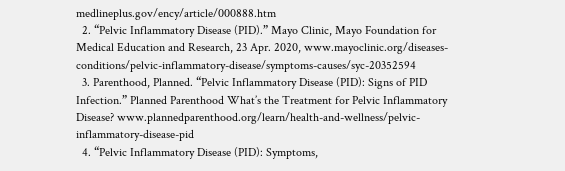medlineplus.gov/ency/article/000888.htm
  2. “Pelvic Inflammatory Disease (PID).” Mayo Clinic, Mayo Foundation for Medical Education and Research, 23 Apr. 2020, www.mayoclinic.org/diseases-conditions/pelvic-inflammatory-disease/symptoms-causes/syc-20352594
  3. Parenthood, Planned. “Pelvic Inflammatory Disease (PID): Signs of PID Infection.” Planned Parenthood What’s the Treatment for Pelvic Inflammatory Disease? www.plannedparenthood.org/learn/health-and-wellness/pelvic-inflammatory-disease-pid
  4. “Pelvic Inflammatory Disease (PID): Symptoms,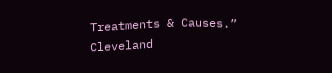Treatments & Causes.” Cleveland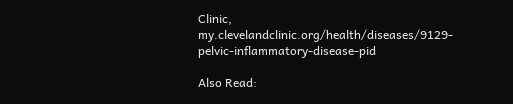Clinic, my.clevelandclinic.org/health/diseases/9129-pelvic-inflammatory-disease-pid

Also Read: